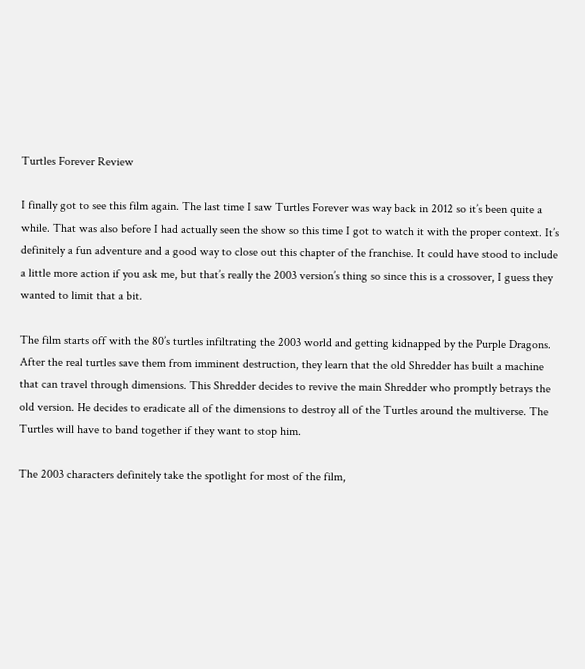Turtles Forever Review

I finally got to see this film again. The last time I saw Turtles Forever was way back in 2012 so it’s been quite a while. That was also before I had actually seen the show so this time I got to watch it with the proper context. It’s definitely a fun adventure and a good way to close out this chapter of the franchise. It could have stood to include a little more action if you ask me, but that’s really the 2003 version’s thing so since this is a crossover, I guess they wanted to limit that a bit.

The film starts off with the 80’s turtles infiltrating the 2003 world and getting kidnapped by the Purple Dragons. After the real turtles save them from imminent destruction, they learn that the old Shredder has built a machine that can travel through dimensions. This Shredder decides to revive the main Shredder who promptly betrays the old version. He decides to eradicate all of the dimensions to destroy all of the Turtles around the multiverse. The Turtles will have to band together if they want to stop him.

The 2003 characters definitely take the spotlight for most of the film,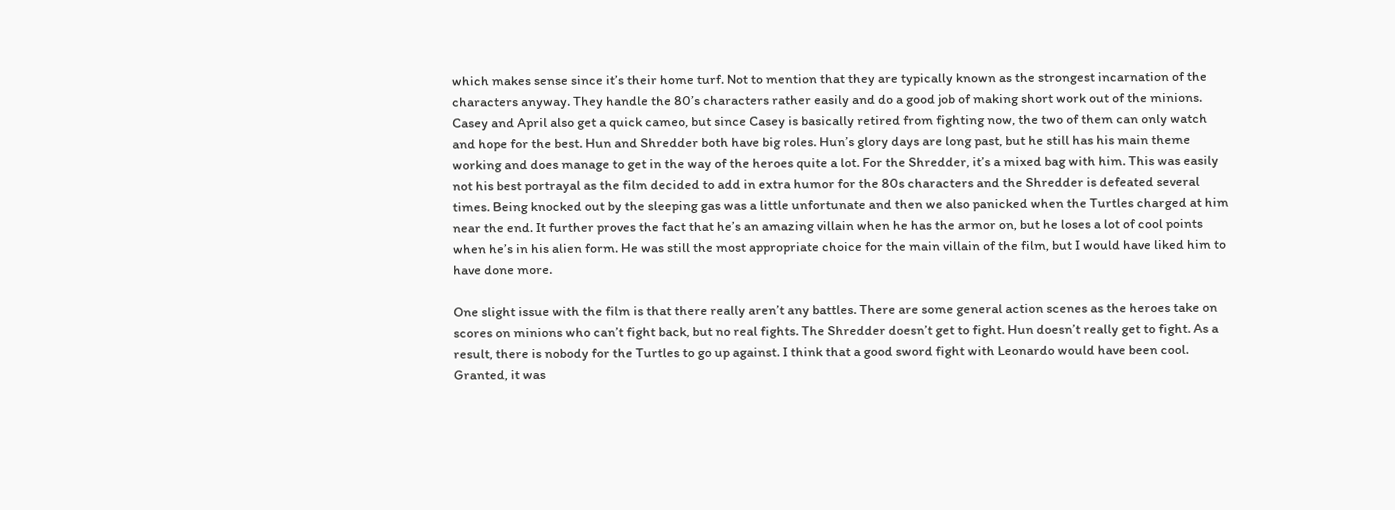which makes sense since it’s their home turf. Not to mention that they are typically known as the strongest incarnation of the characters anyway. They handle the 80’s characters rather easily and do a good job of making short work out of the minions. Casey and April also get a quick cameo, but since Casey is basically retired from fighting now, the two of them can only watch and hope for the best. Hun and Shredder both have big roles. Hun’s glory days are long past, but he still has his main theme working and does manage to get in the way of the heroes quite a lot. For the Shredder, it’s a mixed bag with him. This was easily not his best portrayal as the film decided to add in extra humor for the 80s characters and the Shredder is defeated several times. Being knocked out by the sleeping gas was a little unfortunate and then we also panicked when the Turtles charged at him near the end. It further proves the fact that he’s an amazing villain when he has the armor on, but he loses a lot of cool points when he’s in his alien form. He was still the most appropriate choice for the main villain of the film, but I would have liked him to have done more.

One slight issue with the film is that there really aren’t any battles. There are some general action scenes as the heroes take on scores on minions who can’t fight back, but no real fights. The Shredder doesn’t get to fight. Hun doesn’t really get to fight. As a result, there is nobody for the Turtles to go up against. I think that a good sword fight with Leonardo would have been cool. Granted, it was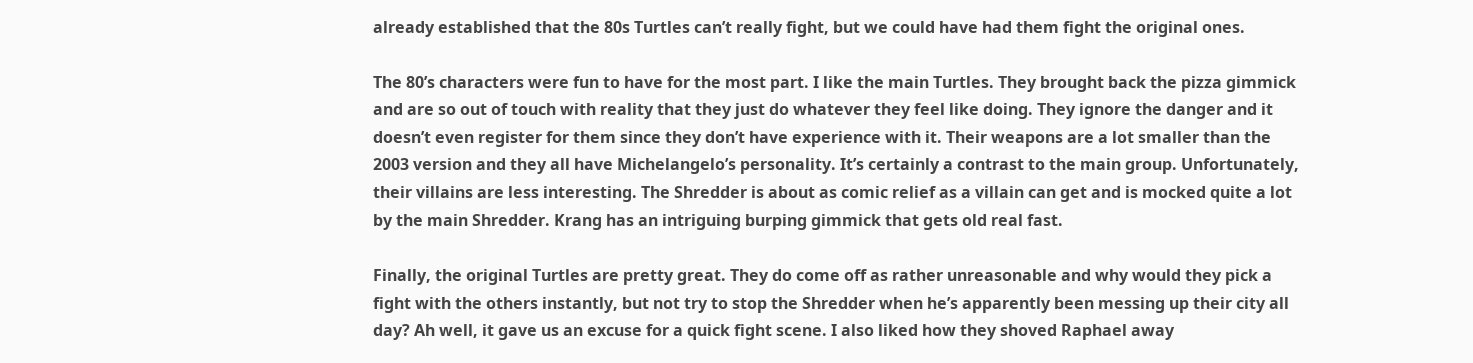already established that the 80s Turtles can’t really fight, but we could have had them fight the original ones.

The 80’s characters were fun to have for the most part. I like the main Turtles. They brought back the pizza gimmick and are so out of touch with reality that they just do whatever they feel like doing. They ignore the danger and it doesn’t even register for them since they don’t have experience with it. Their weapons are a lot smaller than the 2003 version and they all have Michelangelo’s personality. It’s certainly a contrast to the main group. Unfortunately, their villains are less interesting. The Shredder is about as comic relief as a villain can get and is mocked quite a lot by the main Shredder. Krang has an intriguing burping gimmick that gets old real fast.

Finally, the original Turtles are pretty great. They do come off as rather unreasonable and why would they pick a fight with the others instantly, but not try to stop the Shredder when he’s apparently been messing up their city all day? Ah well, it gave us an excuse for a quick fight scene. I also liked how they shoved Raphael away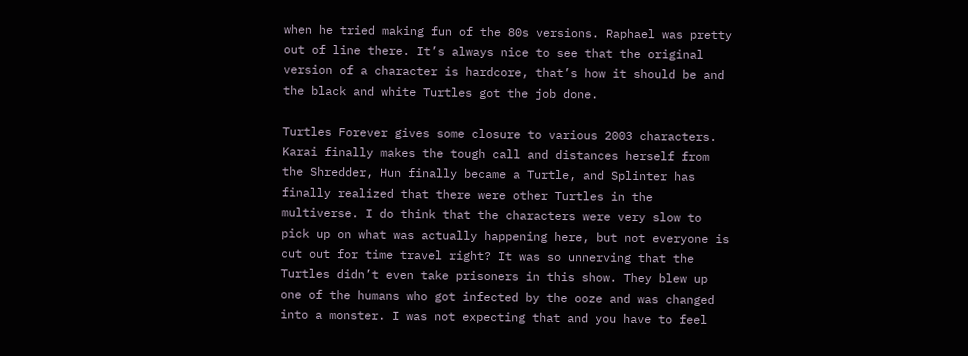when he tried making fun of the 80s versions. Raphael was pretty out of line there. It’s always nice to see that the original version of a character is hardcore, that’s how it should be and the black and white Turtles got the job done.

Turtles Forever gives some closure to various 2003 characters. Karai finally makes the tough call and distances herself from the Shredder, Hun finally became a Turtle, and Splinter has finally realized that there were other Turtles in the multiverse. I do think that the characters were very slow to pick up on what was actually happening here, but not everyone is cut out for time travel right? It was so unnerving that the Turtles didn’t even take prisoners in this show. They blew up one of the humans who got infected by the ooze and was changed into a monster. I was not expecting that and you have to feel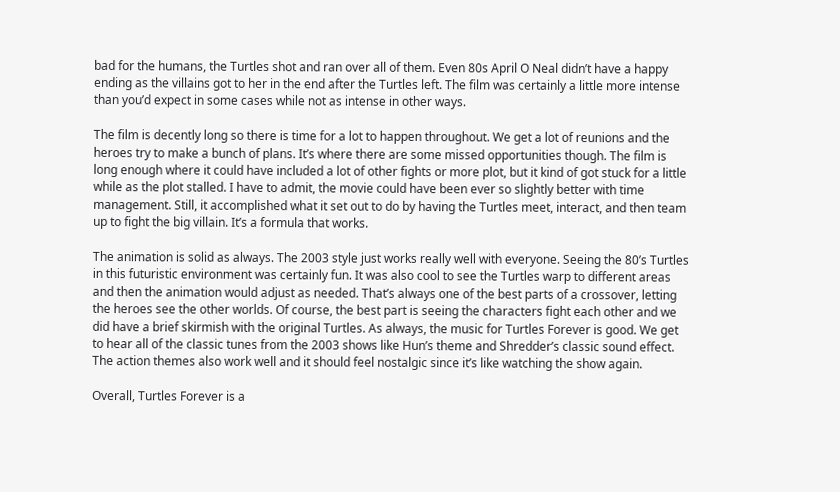bad for the humans, the Turtles shot and ran over all of them. Even 80s April O Neal didn’t have a happy ending as the villains got to her in the end after the Turtles left. The film was certainly a little more intense than you’d expect in some cases while not as intense in other ways.

The film is decently long so there is time for a lot to happen throughout. We get a lot of reunions and the heroes try to make a bunch of plans. It’s where there are some missed opportunities though. The film is long enough where it could have included a lot of other fights or more plot, but it kind of got stuck for a little while as the plot stalled. I have to admit, the movie could have been ever so slightly better with time management. Still, it accomplished what it set out to do by having the Turtles meet, interact, and then team up to fight the big villain. It’s a formula that works.

The animation is solid as always. The 2003 style just works really well with everyone. Seeing the 80’s Turtles in this futuristic environment was certainly fun. It was also cool to see the Turtles warp to different areas and then the animation would adjust as needed. That’s always one of the best parts of a crossover, letting the heroes see the other worlds. Of course, the best part is seeing the characters fight each other and we did have a brief skirmish with the original Turtles. As always, the music for Turtles Forever is good. We get to hear all of the classic tunes from the 2003 shows like Hun’s theme and Shredder’s classic sound effect. The action themes also work well and it should feel nostalgic since it’s like watching the show again.

Overall, Turtles Forever is a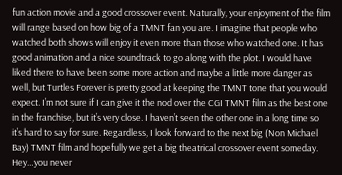fun action movie and a good crossover event. Naturally, your enjoyment of the film will range based on how big of a TMNT fan you are. I imagine that people who watched both shows will enjoy it even more than those who watched one. It has good animation and a nice soundtrack to go along with the plot. I would have liked there to have been some more action and maybe a little more danger as well, but Turtles Forever is pretty good at keeping the TMNT tone that you would expect. I’m not sure if I can give it the nod over the CGI TMNT film as the best one in the franchise, but it’s very close. I haven’t seen the other one in a long time so it’s hard to say for sure. Regardless, I look forward to the next big (Non Michael Bay) TMNT film and hopefully we get a big theatrical crossover event someday. Hey…you never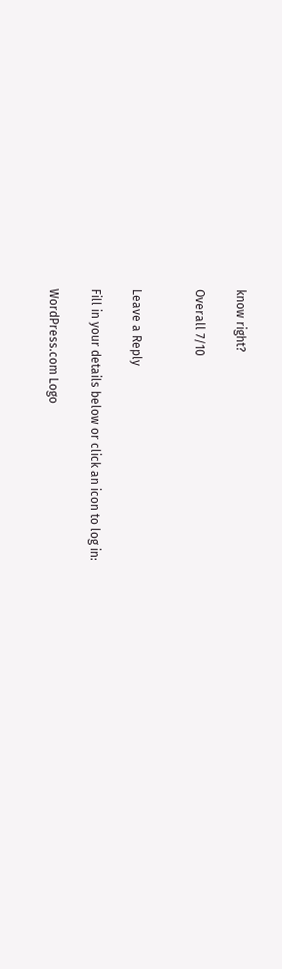know right?

Overall 7/10


Leave a Reply

Fill in your details below or click an icon to log in:

WordPress.com Logo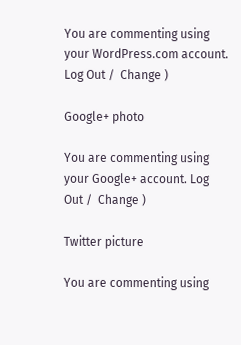You are commenting using your WordPress.com account. Log Out /  Change )

Google+ photo

You are commenting using your Google+ account. Log Out /  Change )

Twitter picture

You are commenting using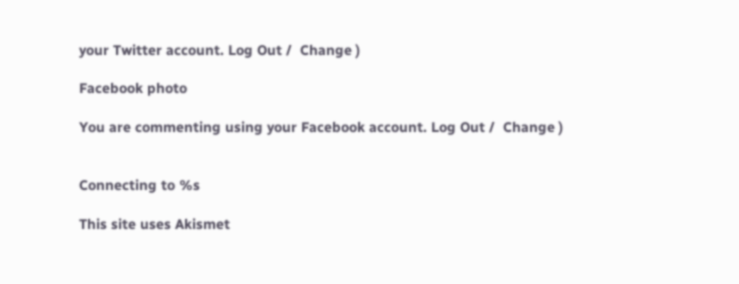your Twitter account. Log Out /  Change )

Facebook photo

You are commenting using your Facebook account. Log Out /  Change )


Connecting to %s

This site uses Akismet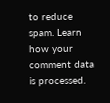to reduce spam. Learn how your comment data is processed.